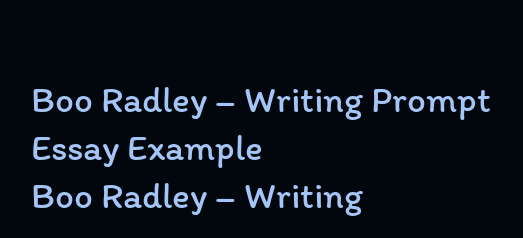Boo Radley – Writing Prompt Essay Example
Boo Radley – Writing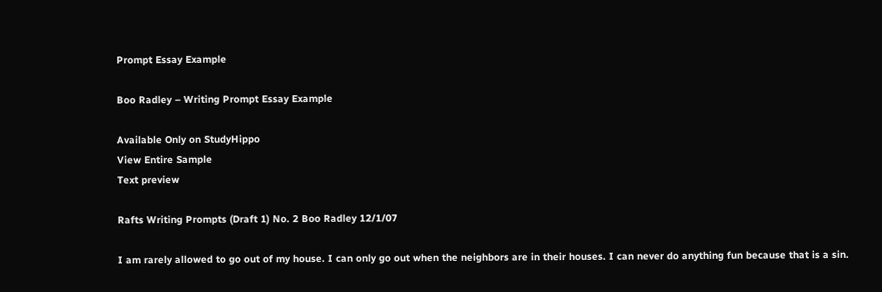Prompt Essay Example

Boo Radley – Writing Prompt Essay Example

Available Only on StudyHippo
View Entire Sample
Text preview

Rafts Writing Prompts (Draft 1) No. 2 Boo Radley 12/1/07

I am rarely allowed to go out of my house. I can only go out when the neighbors are in their houses. I can never do anything fun because that is a sin.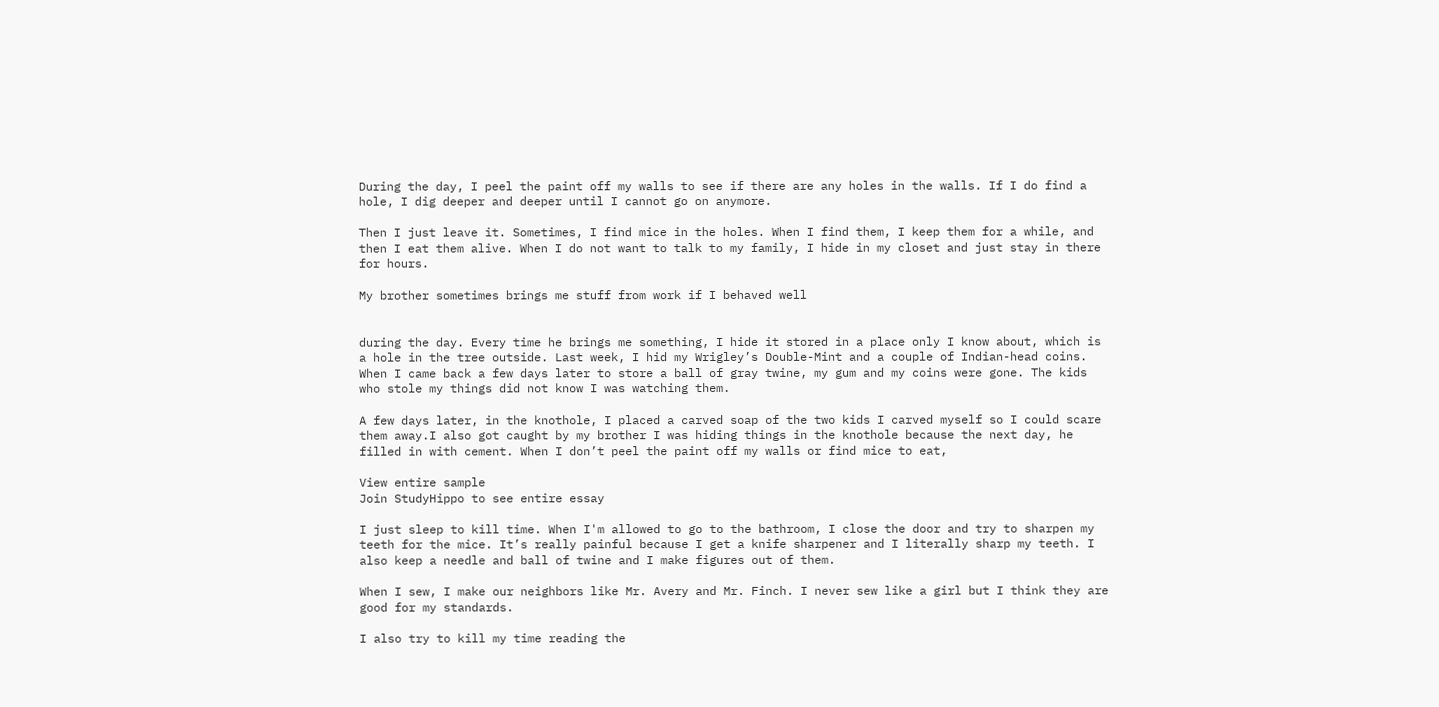During the day, I peel the paint off my walls to see if there are any holes in the walls. If I do find a hole, I dig deeper and deeper until I cannot go on anymore.

Then I just leave it. Sometimes, I find mice in the holes. When I find them, I keep them for a while, and then I eat them alive. When I do not want to talk to my family, I hide in my closet and just stay in there for hours.

My brother sometimes brings me stuff from work if I behaved well


during the day. Every time he brings me something, I hide it stored in a place only I know about, which is a hole in the tree outside. Last week, I hid my Wrigley’s Double-Mint and a couple of Indian-head coins. When I came back a few days later to store a ball of gray twine, my gum and my coins were gone. The kids who stole my things did not know I was watching them.

A few days later, in the knothole, I placed a carved soap of the two kids I carved myself so I could scare them away.I also got caught by my brother I was hiding things in the knothole because the next day, he filled in with cement. When I don’t peel the paint off my walls or find mice to eat,

View entire sample
Join StudyHippo to see entire essay

I just sleep to kill time. When I'm allowed to go to the bathroom, I close the door and try to sharpen my teeth for the mice. It’s really painful because I get a knife sharpener and I literally sharp my teeth. I also keep a needle and ball of twine and I make figures out of them.

When I sew, I make our neighbors like Mr. Avery and Mr. Finch. I never sew like a girl but I think they are good for my standards.

I also try to kill my time reading the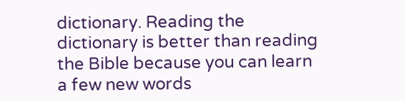dictionary. Reading the dictionary is better than reading the Bible because you can learn a few new words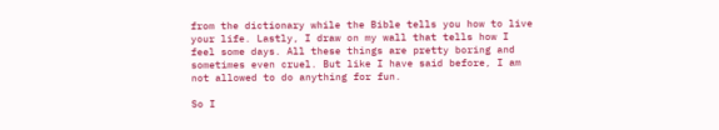from the dictionary while the Bible tells you how to live your life. Lastly, I draw on my wall that tells how I feel some days. All these things are pretty boring and sometimes even cruel. But like I have said before, I am not allowed to do anything for fun.

So I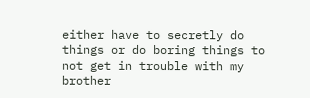either have to secretly do things or do boring things to not get in trouble with my brother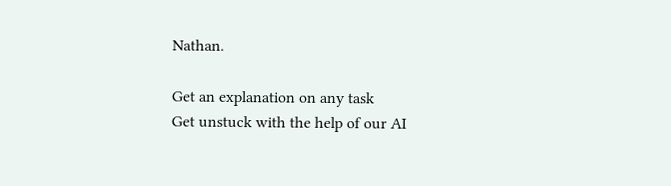Nathan.

Get an explanation on any task
Get unstuck with the help of our AI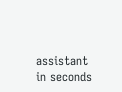assistant in seconds